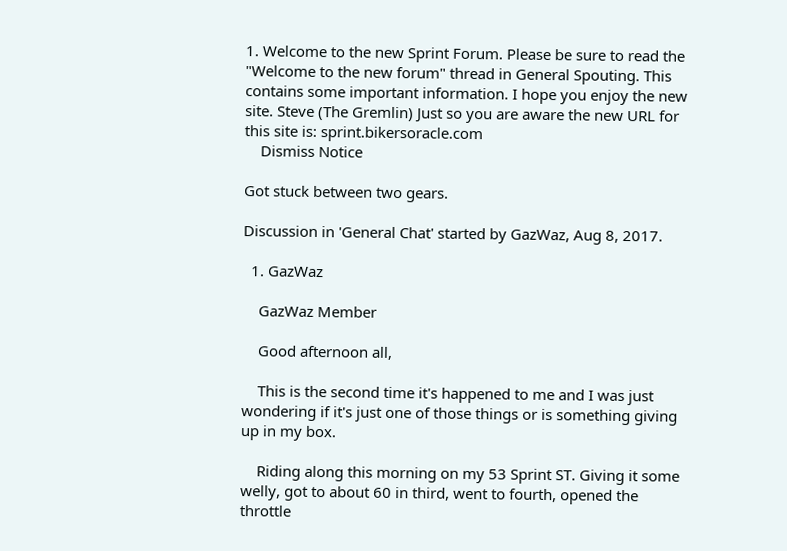1. Welcome to the new Sprint Forum. Please be sure to read the "Welcome to the new forum" thread in General Spouting. This contains some important information. I hope you enjoy the new site. Steve (The Gremlin) Just so you are aware the new URL for this site is: sprint.bikersoracle.com
    Dismiss Notice

Got stuck between two gears.

Discussion in 'General Chat' started by GazWaz, Aug 8, 2017.

  1. GazWaz

    GazWaz Member

    Good afternoon all,

    This is the second time it's happened to me and I was just wondering if it's just one of those things or is something giving up in my box.

    Riding along this morning on my 53 Sprint ST. Giving it some welly, got to about 60 in third, went to fourth, opened the throttle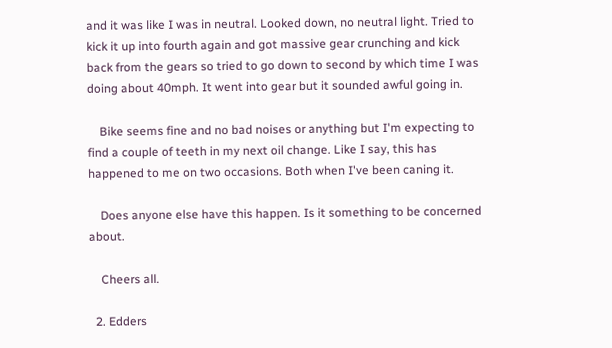and it was like I was in neutral. Looked down, no neutral light. Tried to kick it up into fourth again and got massive gear crunching and kick back from the gears so tried to go down to second by which time I was doing about 40mph. It went into gear but it sounded awful going in.

    Bike seems fine and no bad noises or anything but I'm expecting to find a couple of teeth in my next oil change. Like I say, this has happened to me on two occasions. Both when I've been caning it.

    Does anyone else have this happen. Is it something to be concerned about.

    Cheers all.

  2. Edders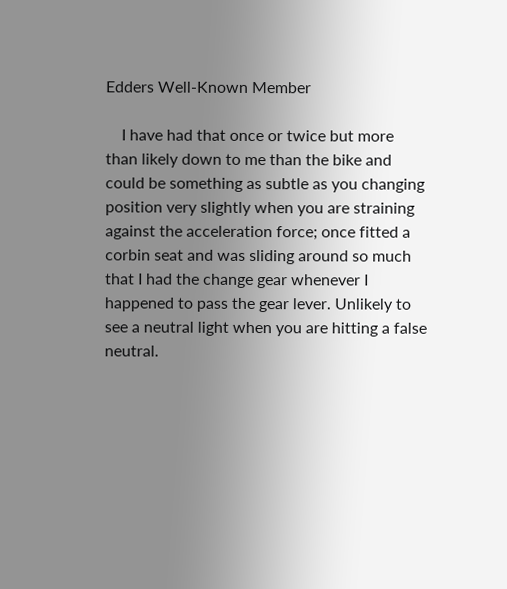Edders Well-Known Member

    I have had that once or twice but more than likely down to me than the bike and could be something as subtle as you changing position very slightly when you are straining against the acceleration force; once fitted a corbin seat and was sliding around so much that I had the change gear whenever I happened to pass the gear lever. Unlikely to see a neutral light when you are hitting a false neutral.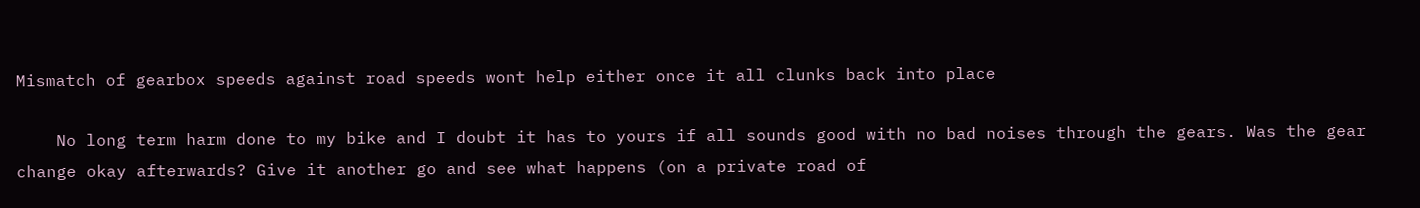Mismatch of gearbox speeds against road speeds wont help either once it all clunks back into place

    No long term harm done to my bike and I doubt it has to yours if all sounds good with no bad noises through the gears. Was the gear change okay afterwards? Give it another go and see what happens (on a private road of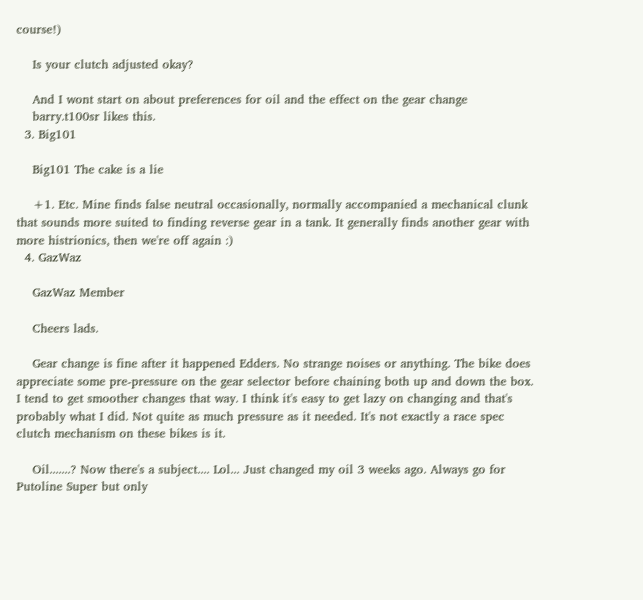course!)

    Is your clutch adjusted okay?

    And I wont start on about preferences for oil and the effect on the gear change
    barry.t100sr likes this.
  3. Big101

    Big101 The cake is a lie

    +1. Etc. Mine finds false neutral occasionally, normally accompanied a mechanical clunk that sounds more suited to finding reverse gear in a tank. It generally finds another gear with more histrionics, then we're off again :)
  4. GazWaz

    GazWaz Member

    Cheers lads.

    Gear change is fine after it happened Edders. No strange noises or anything. The bike does appreciate some pre-pressure on the gear selector before chaining both up and down the box. I tend to get smoother changes that way. I think it's easy to get lazy on changing and that's probably what I did. Not quite as much pressure as it needed. It's not exactly a race spec clutch mechanism on these bikes is it.

    Oil.......? Now there's a subject.... Lol... Just changed my oil 3 weeks ago. Always go for Putoline Super but only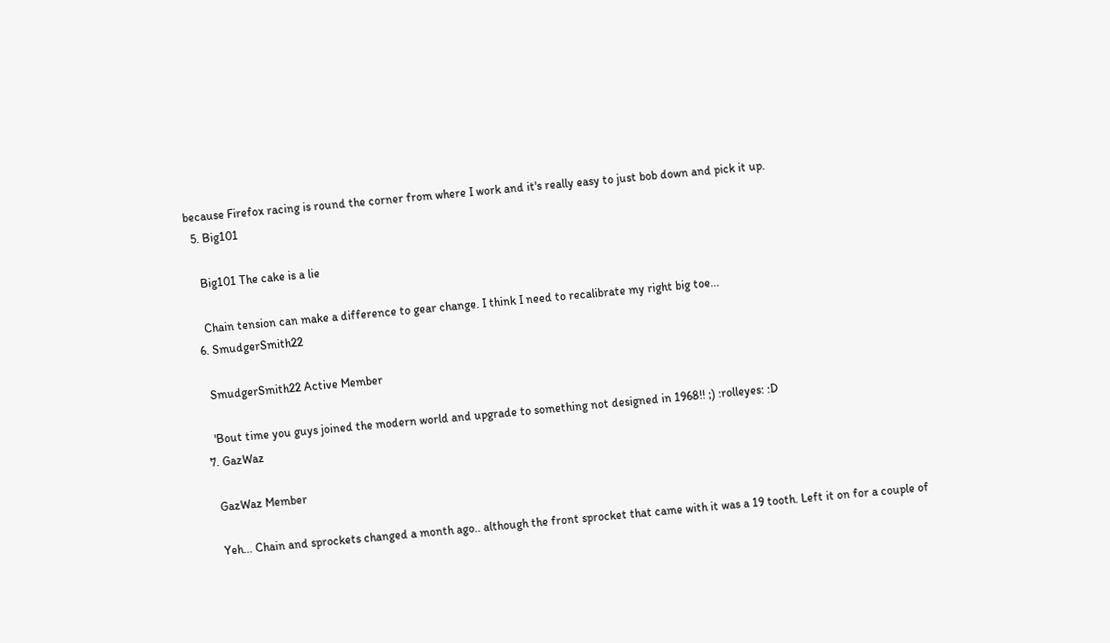because Firefox racing is round the corner from where I work and it's really easy to just bob down and pick it up.
  5. Big101

    Big101 The cake is a lie

    Chain tension can make a difference to gear change. I think I need to recalibrate my right big toe...
  6. SmudgerSmith22

    SmudgerSmith22 Active Member

    'Bout time you guys joined the modern world and upgrade to something not designed in 1968!! ;) :rolleyes: :D
  7. GazWaz

    GazWaz Member

    Yeh... Chain and sprockets changed a month ago.. although the front sprocket that came with it was a 19 tooth. Left it on for a couple of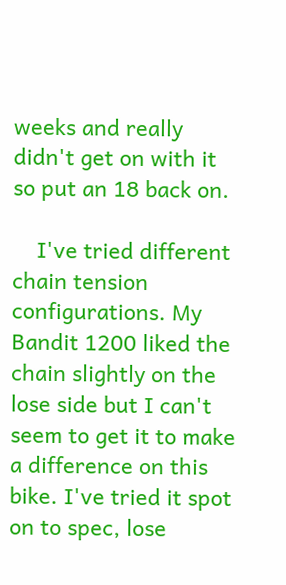weeks and really didn't get on with it so put an 18 back on.

    I've tried different chain tension configurations. My Bandit 1200 liked the chain slightly on the lose side but I can't seem to get it to make a difference on this bike. I've tried it spot on to spec, lose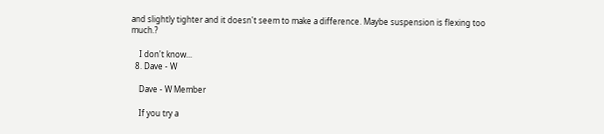and slightly tighter and it doesn't seem to make a difference. Maybe suspension is flexing too much.?

    I don't know...
  8. Dave - W

    Dave - W Member

    If you try a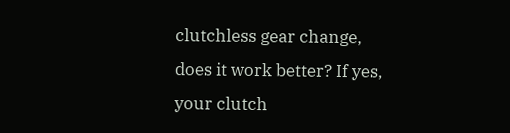clutchless gear change, does it work better? If yes, your clutch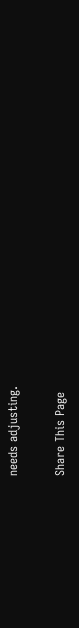needs adjusting.

Share This Page